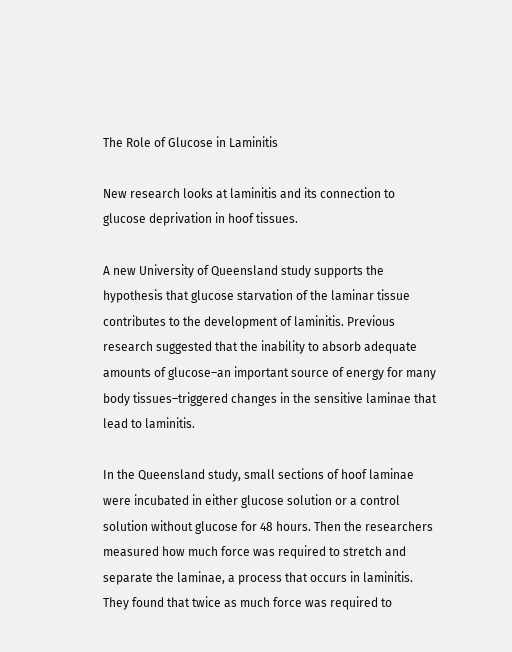The Role of Glucose in Laminitis

New research looks at laminitis and its connection to glucose deprivation in hoof tissues.

A new University of Queensland study supports the hypothesis that glucose starvation of the laminar tissue contributes to the development of laminitis. Previous research suggested that the inability to absorb adequate amounts of glucose–an important source of energy for many body tissues–triggered changes in the sensitive laminae that lead to laminitis.

In the Queensland study, small sections of hoof laminae were incubated in either glucose solution or a control solution without glucose for 48 hours. Then the researchers measured how much force was required to stretch and separate the laminae, a process that occurs in laminitis. They found that twice as much force was required to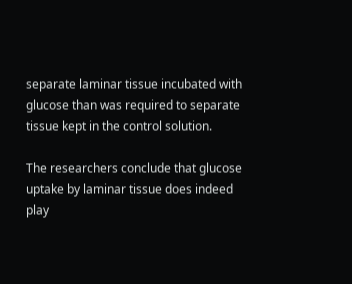separate laminar tissue incubated with glucose than was required to separate tissue kept in the control solution.

The researchers conclude that glucose uptake by laminar tissue does indeed play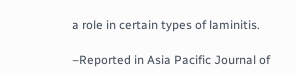a role in certain types of laminitis.

–Reported in Asia Pacific Journal of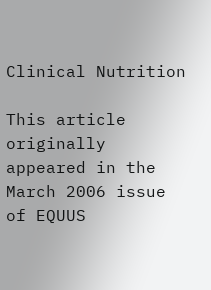Clinical Nutrition

This article originally appeared in the March 2006 issue of EQUUS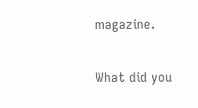magazine.

What did you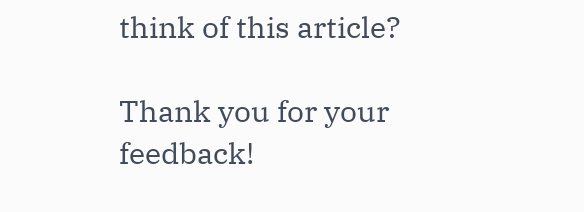think of this article?

Thank you for your feedback!